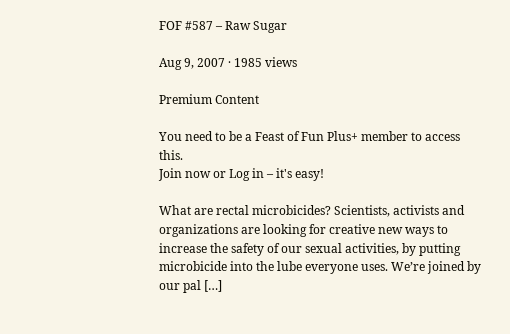FOF #587 – Raw Sugar

Aug 9, 2007 · 1985 views

Premium Content

You need to be a Feast of Fun Plus+ member to access this.
Join now or Log in – it's easy!

What are rectal microbicides? Scientists, activists and organizations are looking for creative new ways to increase the safety of our sexual activities, by putting microbicide into the lube everyone uses. We’re joined by our pal […]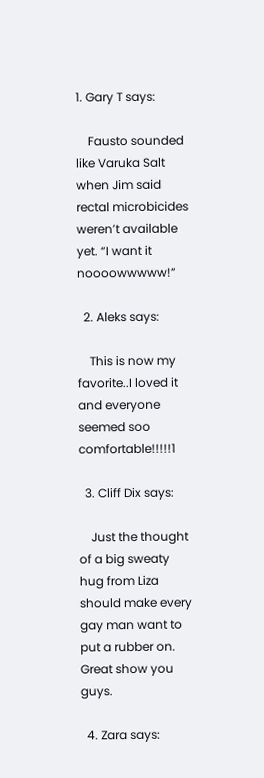1. Gary T says:

    Fausto sounded like Varuka Salt when Jim said rectal microbicides weren’t available yet. “I want it noooowwwww!”

  2. Aleks says:

    This is now my favorite..I loved it and everyone seemed soo comfortable!!!!!1

  3. Cliff Dix says:

    Just the thought of a big sweaty hug from Liza should make every gay man want to put a rubber on. Great show you guys.

  4. Zara says: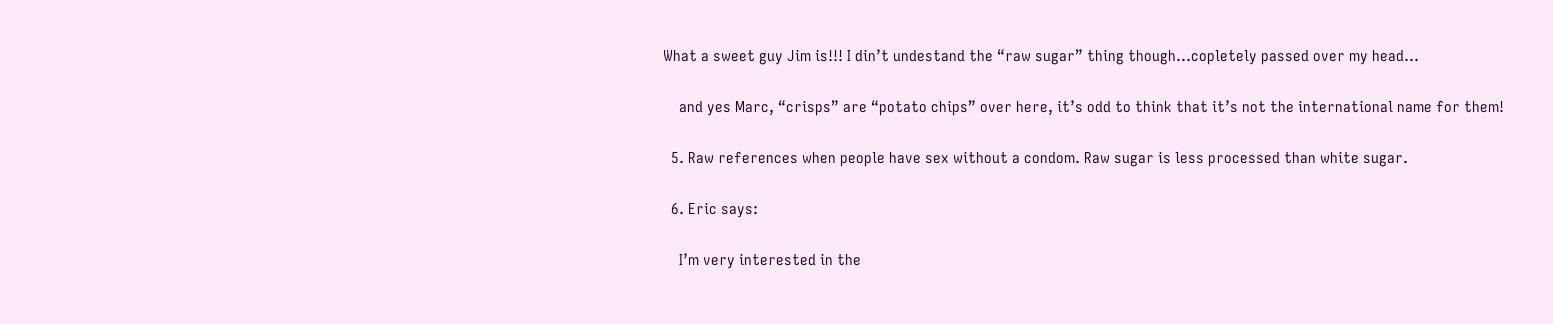What a sweet guy Jim is!!! I din’t undestand the “raw sugar” thing though…copletely passed over my head…

    and yes Marc, “crisps” are “potato chips” over here, it’s odd to think that it’s not the international name for them!

  5. Raw references when people have sex without a condom. Raw sugar is less processed than white sugar.

  6. Eric says:

    I’m very interested in the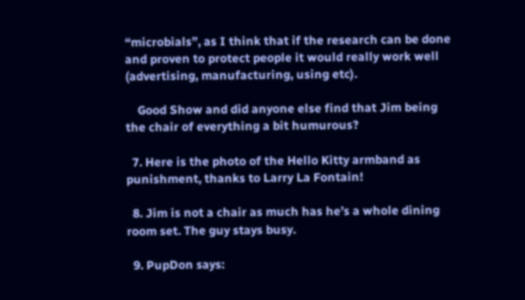“microbials”, as I think that if the research can be done and proven to protect people it would really work well (advertising, manufacturing, using etc).

    Good Show and did anyone else find that Jim being the chair of everything a bit humurous?

  7. Here is the photo of the Hello Kitty armband as punishment, thanks to Larry La Fontain!

  8. Jim is not a chair as much has he’s a whole dining room set. The guy stays busy.

  9. PupDon says: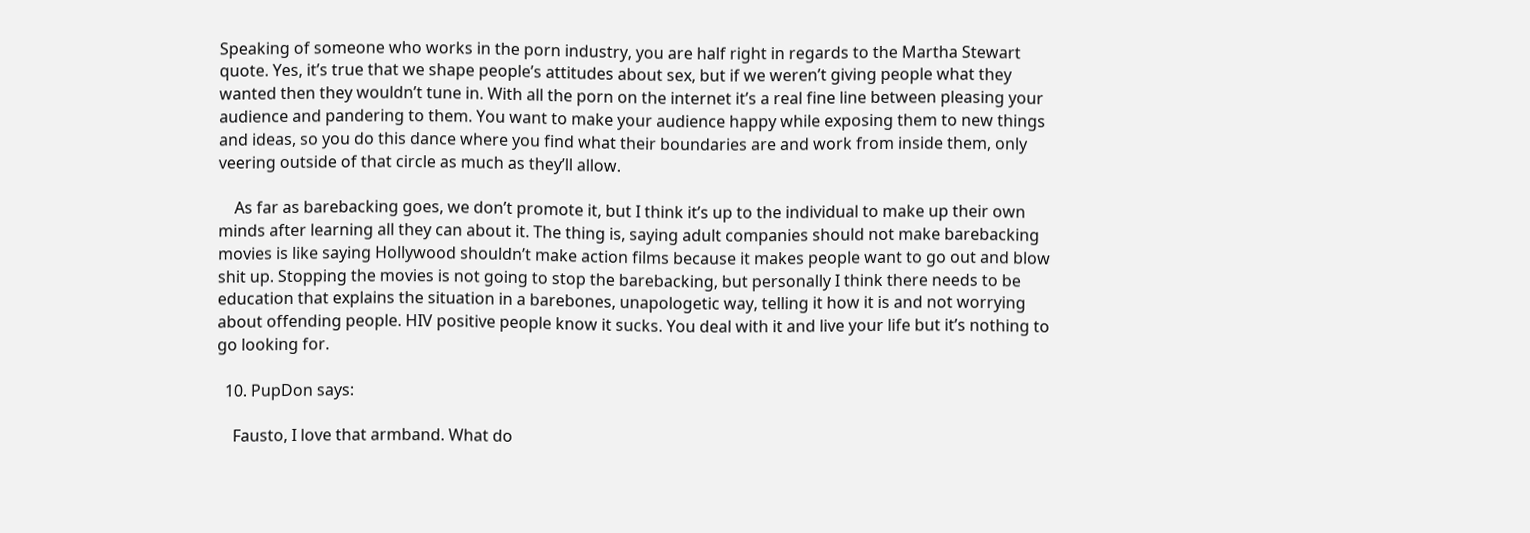Speaking of someone who works in the porn industry, you are half right in regards to the Martha Stewart quote. Yes, it’s true that we shape people’s attitudes about sex, but if we weren’t giving people what they wanted then they wouldn’t tune in. With all the porn on the internet it’s a real fine line between pleasing your audience and pandering to them. You want to make your audience happy while exposing them to new things and ideas, so you do this dance where you find what their boundaries are and work from inside them, only veering outside of that circle as much as they’ll allow.

    As far as barebacking goes, we don’t promote it, but I think it’s up to the individual to make up their own minds after learning all they can about it. The thing is, saying adult companies should not make barebacking movies is like saying Hollywood shouldn’t make action films because it makes people want to go out and blow shit up. Stopping the movies is not going to stop the barebacking, but personally I think there needs to be education that explains the situation in a barebones, unapologetic way, telling it how it is and not worrying about offending people. HIV positive people know it sucks. You deal with it and live your life but it’s nothing to go looking for.

  10. PupDon says:

    Fausto, I love that armband. What do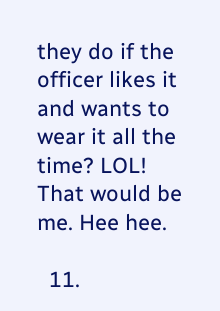they do if the officer likes it and wants to wear it all the time? LOL! That would be me. Hee hee.

  11.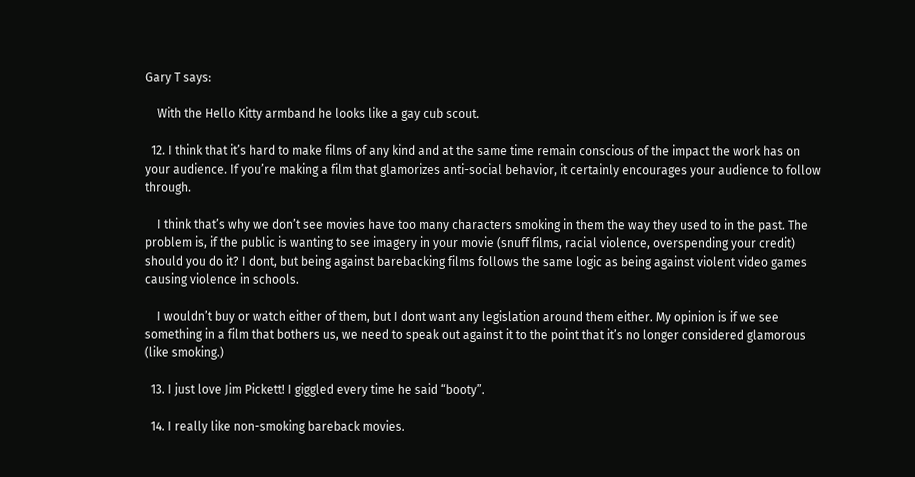Gary T says:

    With the Hello Kitty armband he looks like a gay cub scout.

  12. I think that it’s hard to make films of any kind and at the same time remain conscious of the impact the work has on your audience. If you’re making a film that glamorizes anti-social behavior, it certainly encourages your audience to follow through.

    I think that’s why we don’t see movies have too many characters smoking in them the way they used to in the past. The problem is, if the public is wanting to see imagery in your movie (snuff films, racial violence, overspending your credit) should you do it? I dont, but being against barebacking films follows the same logic as being against violent video games causing violence in schools.

    I wouldn’t buy or watch either of them, but I dont want any legislation around them either. My opinion is if we see something in a film that bothers us, we need to speak out against it to the point that it’s no longer considered glamorous (like smoking.)

  13. I just love Jim Pickett! I giggled every time he said “booty”.

  14. I really like non-smoking bareback movies.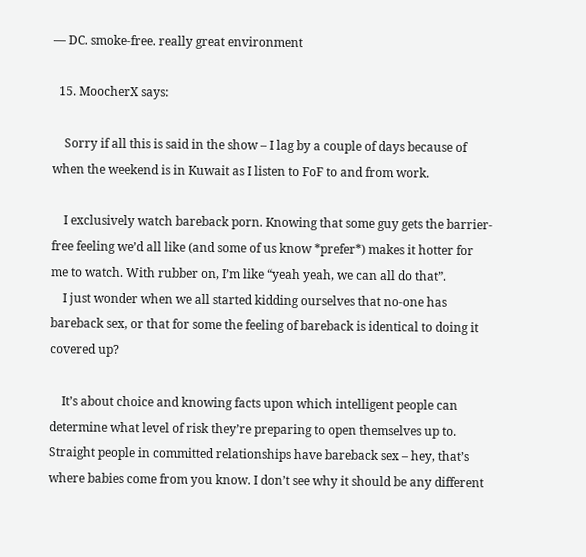— DC. smoke-free. really great environment

  15. MoocherX says:

    Sorry if all this is said in the show – I lag by a couple of days because of when the weekend is in Kuwait as I listen to FoF to and from work.

    I exclusively watch bareback porn. Knowing that some guy gets the barrier-free feeling we’d all like (and some of us know *prefer*) makes it hotter for me to watch. With rubber on, I’m like “yeah yeah, we can all do that”.
    I just wonder when we all started kidding ourselves that no-one has bareback sex, or that for some the feeling of bareback is identical to doing it covered up?

    It’s about choice and knowing facts upon which intelligent people can determine what level of risk they’re preparing to open themselves up to. Straight people in committed relationships have bareback sex – hey, that’s where babies come from you know. I don’t see why it should be any different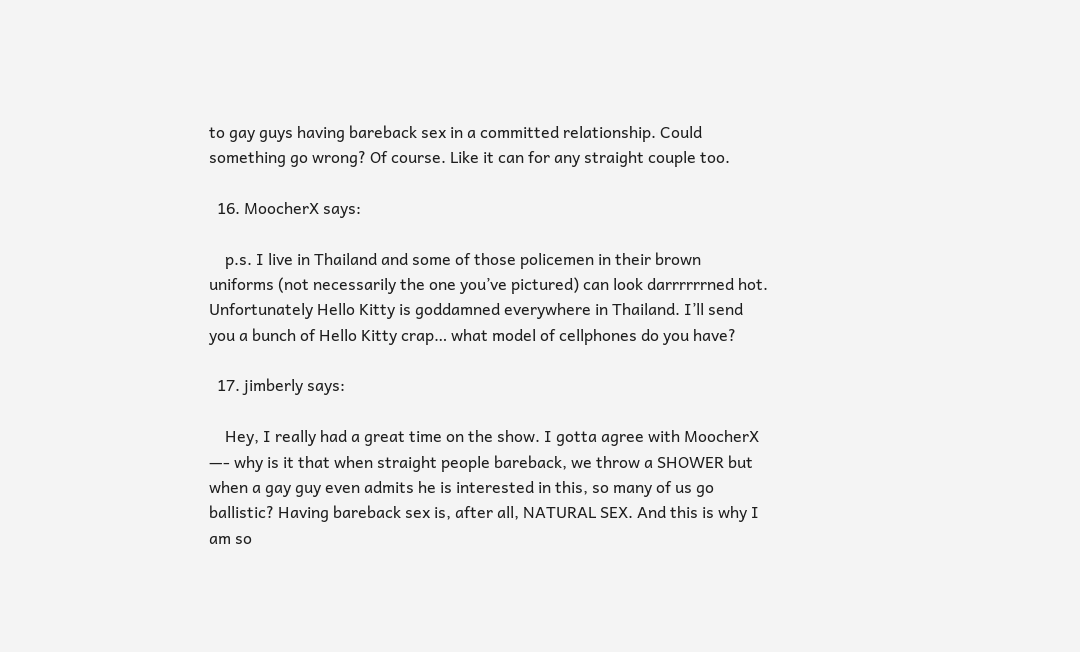to gay guys having bareback sex in a committed relationship. Could something go wrong? Of course. Like it can for any straight couple too.

  16. MoocherX says:

    p.s. I live in Thailand and some of those policemen in their brown uniforms (not necessarily the one you’ve pictured) can look darrrrrrned hot. Unfortunately Hello Kitty is goddamned everywhere in Thailand. I’ll send you a bunch of Hello Kitty crap… what model of cellphones do you have?

  17. jimberly says:

    Hey, I really had a great time on the show. I gotta agree with MoocherX —- why is it that when straight people bareback, we throw a SHOWER but when a gay guy even admits he is interested in this, so many of us go ballistic? Having bareback sex is, after all, NATURAL SEX. And this is why I am so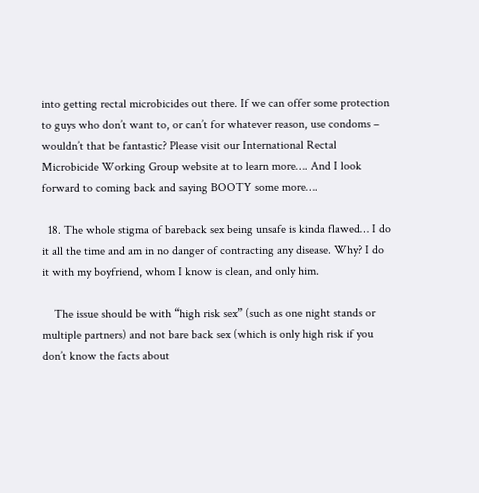into getting rectal microbicides out there. If we can offer some protection to guys who don’t want to, or can’t for whatever reason, use condoms – wouldn’t that be fantastic? Please visit our International Rectal Microbicide Working Group website at to learn more…. And I look forward to coming back and saying BOOTY some more….

  18. The whole stigma of bareback sex being unsafe is kinda flawed… I do it all the time and am in no danger of contracting any disease. Why? I do it with my boyfriend, whom I know is clean, and only him.

    The issue should be with “high risk sex” (such as one night stands or multiple partners) and not bare back sex (which is only high risk if you don’t know the facts about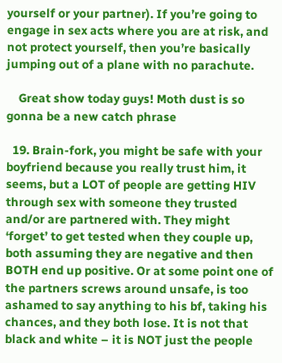yourself or your partner). If you’re going to engage in sex acts where you are at risk, and not protect yourself, then you’re basically jumping out of a plane with no parachute.

    Great show today guys! Moth dust is so gonna be a new catch phrase

  19. Brain-fork, you might be safe with your boyfriend because you really trust him, it seems, but a LOT of people are getting HIV through sex with someone they trusted and/or are partnered with. They might ‘forget’ to get tested when they couple up, both assuming they are negative and then BOTH end up positive. Or at some point one of the partners screws around unsafe, is too ashamed to say anything to his bf, taking his chances, and they both lose. It is not that black and white – it is NOT just the people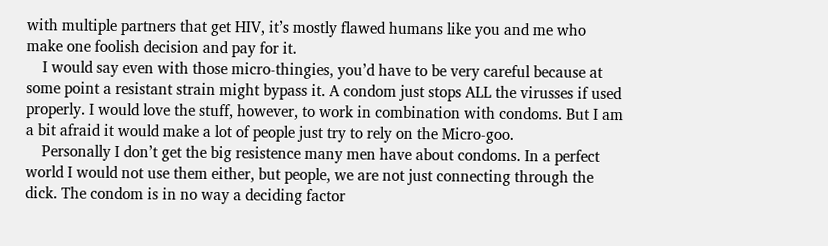with multiple partners that get HIV, it’s mostly flawed humans like you and me who make one foolish decision and pay for it.
    I would say even with those micro-thingies, you’d have to be very careful because at some point a resistant strain might bypass it. A condom just stops ALL the virusses if used properly. I would love the stuff, however, to work in combination with condoms. But I am a bit afraid it would make a lot of people just try to rely on the Micro-goo.
    Personally I don’t get the big resistence many men have about condoms. In a perfect world I would not use them either, but people, we are not just connecting through the dick. The condom is in no way a deciding factor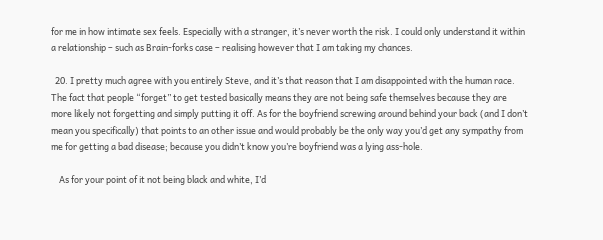for me in how intimate sex feels. Especially with a stranger, it’s never worth the risk. I could only understand it within a relationship – such as Brain-forks case – realising however that I am taking my chances.

  20. I pretty much agree with you entirely Steve, and it’s that reason that I am disappointed with the human race. The fact that people “forget” to get tested basically means they are not being safe themselves because they are more likely not forgetting and simply putting it off. As for the boyfriend screwing around behind your back (and I don’t mean you specifically) that points to an other issue and would probably be the only way you’d get any sympathy from me for getting a bad disease; because you didn’t know you’re boyfriend was a lying ass-hole.

    As for your point of it not being black and white, I’d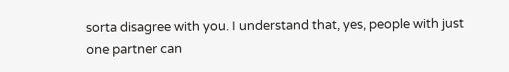sorta disagree with you. I understand that, yes, people with just one partner can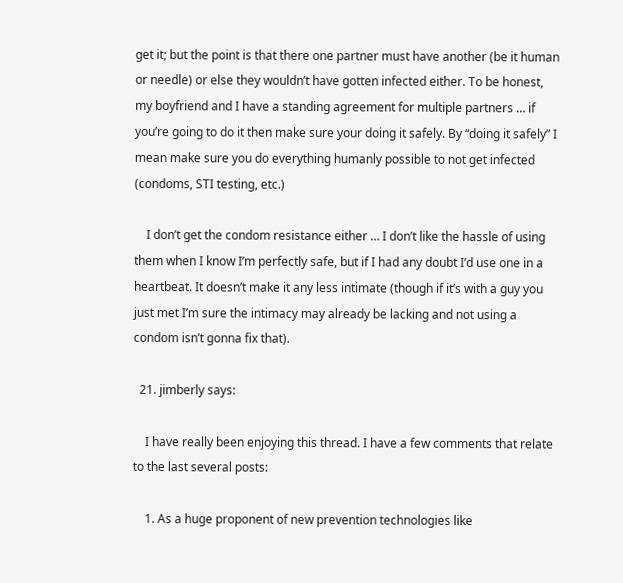get it; but the point is that there one partner must have another (be it human or needle) or else they wouldn’t have gotten infected either. To be honest, my boyfriend and I have a standing agreement for multiple partners … if you’re going to do it then make sure your doing it safely. By “doing it safely” I mean make sure you do everything humanly possible to not get infected (condoms, STI testing, etc.)

    I don’t get the condom resistance either … I don’t like the hassle of using them when I know I’m perfectly safe, but if I had any doubt I’d use one in a heartbeat. It doesn’t make it any less intimate (though if it’s with a guy you just met I’m sure the intimacy may already be lacking and not using a condom isn’t gonna fix that).

  21. jimberly says:

    I have really been enjoying this thread. I have a few comments that relate to the last several posts:

    1. As a huge proponent of new prevention technologies like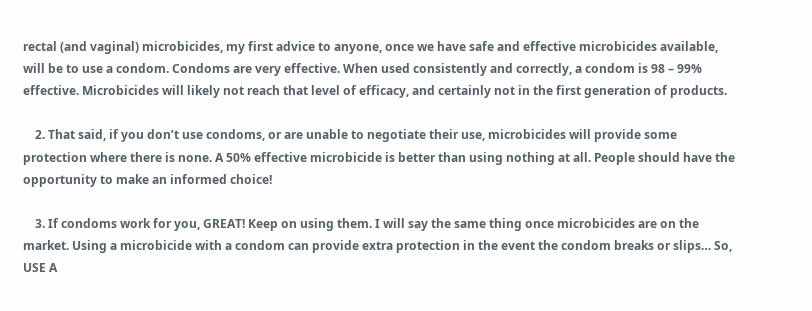rectal (and vaginal) microbicides, my first advice to anyone, once we have safe and effective microbicides available, will be to use a condom. Condoms are very effective. When used consistently and correctly, a condom is 98 – 99% effective. Microbicides will likely not reach that level of efficacy, and certainly not in the first generation of products.

    2. That said, if you don’t use condoms, or are unable to negotiate their use, microbicides will provide some protection where there is none. A 50% effective microbicide is better than using nothing at all. People should have the opportunity to make an informed choice!

    3. If condoms work for you, GREAT! Keep on using them. I will say the same thing once microbicides are on the market. Using a microbicide with a condom can provide extra protection in the event the condom breaks or slips… So, USE A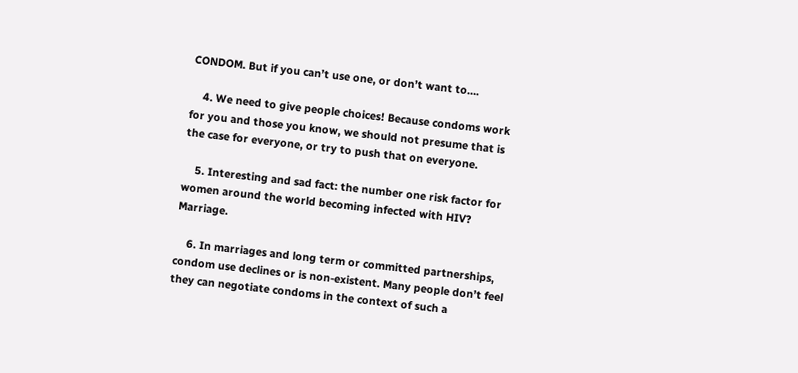CONDOM. But if you can’t use one, or don’t want to….

    4. We need to give people choices! Because condoms work for you and those you know, we should not presume that is the case for everyone, or try to push that on everyone.

    5. Interesting and sad fact: the number one risk factor for women around the world becoming infected with HIV? Marriage.

    6. In marriages and long term or committed partnerships, condom use declines or is non-existent. Many people don’t feel they can negotiate condoms in the context of such a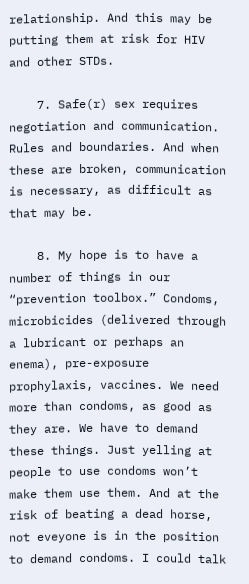relationship. And this may be putting them at risk for HIV and other STDs.

    7. Safe(r) sex requires negotiation and communication. Rules and boundaries. And when these are broken, communication is necessary, as difficult as that may be.

    8. My hope is to have a number of things in our “prevention toolbox.” Condoms, microbicides (delivered through a lubricant or perhaps an enema), pre-exposure prophylaxis, vaccines. We need more than condoms, as good as they are. We have to demand these things. Just yelling at people to use condoms won’t make them use them. And at the risk of beating a dead horse, not eveyone is in the position to demand condoms. I could talk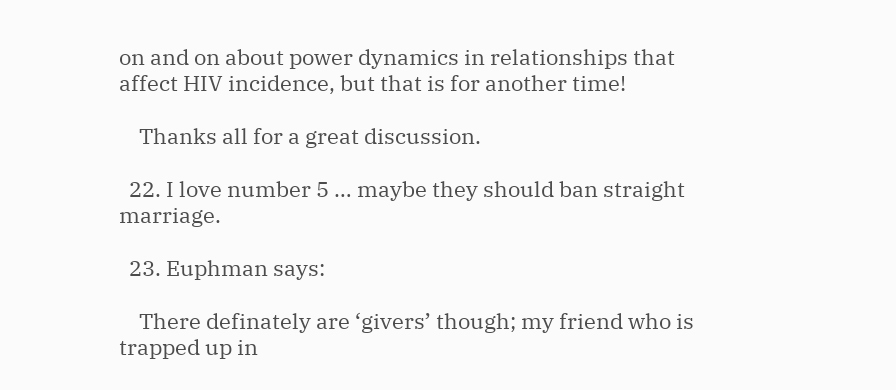on and on about power dynamics in relationships that affect HIV incidence, but that is for another time!

    Thanks all for a great discussion.

  22. I love number 5 … maybe they should ban straight marriage.

  23. Euphman says:

    There definately are ‘givers’ though; my friend who is trapped up in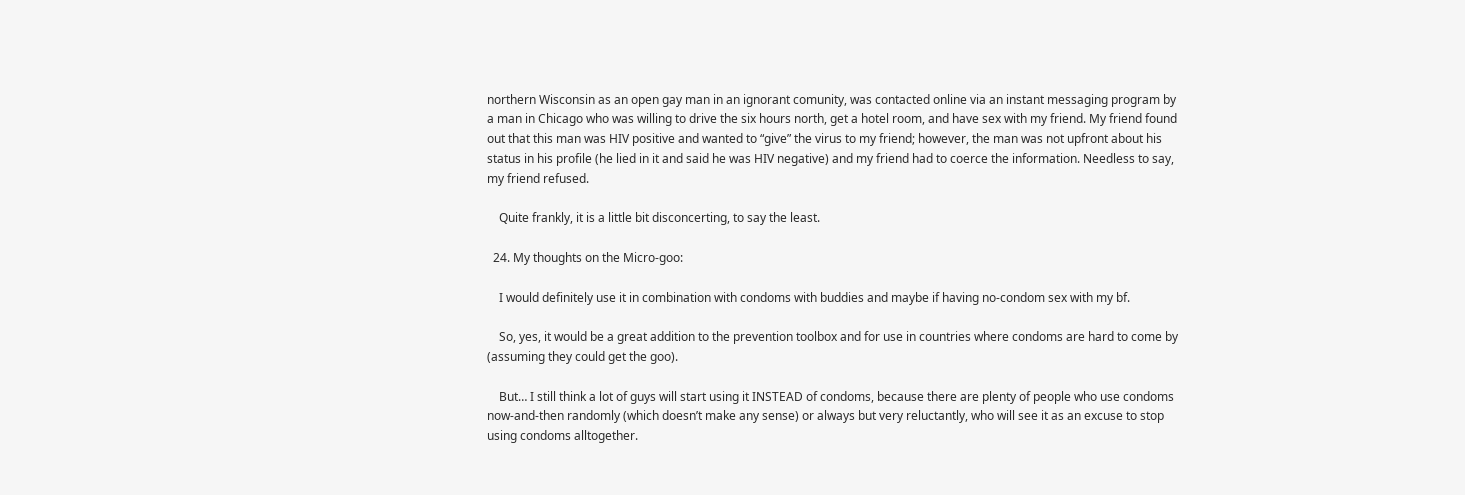northern Wisconsin as an open gay man in an ignorant comunity, was contacted online via an instant messaging program by a man in Chicago who was willing to drive the six hours north, get a hotel room, and have sex with my friend. My friend found out that this man was HIV positive and wanted to “give” the virus to my friend; however, the man was not upfront about his status in his profile (he lied in it and said he was HIV negative) and my friend had to coerce the information. Needless to say, my friend refused.

    Quite frankly, it is a little bit disconcerting, to say the least.

  24. My thoughts on the Micro-goo:

    I would definitely use it in combination with condoms with buddies and maybe if having no-condom sex with my bf.

    So, yes, it would be a great addition to the prevention toolbox and for use in countries where condoms are hard to come by (assuming they could get the goo).

    But… I still think a lot of guys will start using it INSTEAD of condoms, because there are plenty of people who use condoms now-and-then randomly (which doesn’t make any sense) or always but very reluctantly, who will see it as an excuse to stop using condoms alltogether.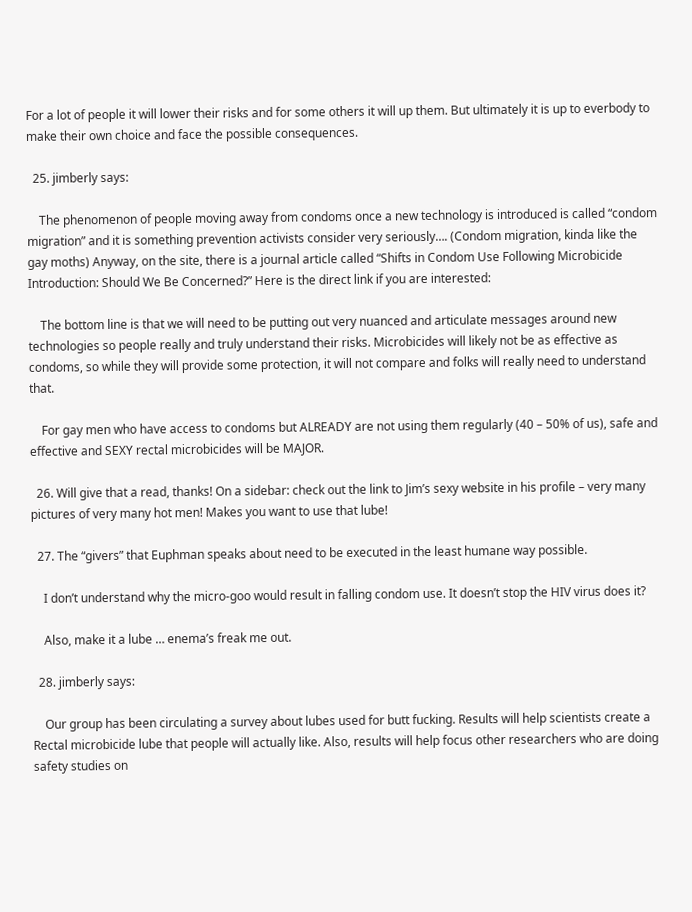For a lot of people it will lower their risks and for some others it will up them. But ultimately it is up to everbody to make their own choice and face the possible consequences.

  25. jimberly says:

    The phenomenon of people moving away from condoms once a new technology is introduced is called “condom migration” and it is something prevention activists consider very seriously…. (Condom migration, kinda like the gay moths) Anyway, on the site, there is a journal article called “Shifts in Condom Use Following Microbicide Introduction: Should We Be Concerned?” Here is the direct link if you are interested:

    The bottom line is that we will need to be putting out very nuanced and articulate messages around new technologies so people really and truly understand their risks. Microbicides will likely not be as effective as condoms, so while they will provide some protection, it will not compare and folks will really need to understand that.

    For gay men who have access to condoms but ALREADY are not using them regularly (40 – 50% of us), safe and effective and SEXY rectal microbicides will be MAJOR.

  26. Will give that a read, thanks! On a sidebar: check out the link to Jim’s sexy website in his profile – very many pictures of very many hot men! Makes you want to use that lube!

  27. The “givers” that Euphman speaks about need to be executed in the least humane way possible.

    I don’t understand why the micro-goo would result in falling condom use. It doesn’t stop the HIV virus does it?

    Also, make it a lube … enema’s freak me out.

  28. jimberly says:

    Our group has been circulating a survey about lubes used for butt fucking. Results will help scientists create a Rectal microbicide lube that people will actually like. Also, results will help focus other researchers who are doing safety studies on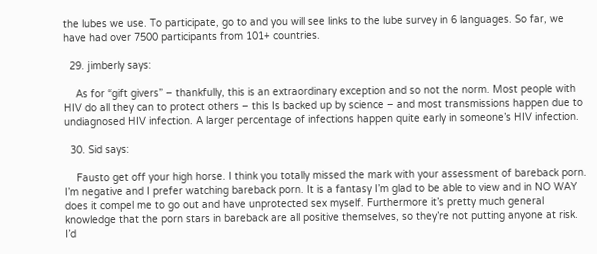the lubes we use. To participate, go to and you will see links to the lube survey in 6 languages. So far, we have had over 7500 participants from 101+ countries.

  29. jimberly says:

    As for “gift givers” – thankfully, this is an extraordinary exception and so not the norm. Most people with HIV do all they can to protect others – this Is backed up by science – and most transmissions happen due to undiagnosed HIV infection. A larger percentage of infections happen quite early in someone’s HIV infection.

  30. Sid says:

    Fausto get off your high horse. I think you totally missed the mark with your assessment of bareback porn. I’m negative and I prefer watching bareback porn. It is a fantasy I’m glad to be able to view and in NO WAY does it compel me to go out and have unprotected sex myself. Furthermore it’s pretty much general knowledge that the porn stars in bareback are all positive themselves, so they’re not putting anyone at risk. I’d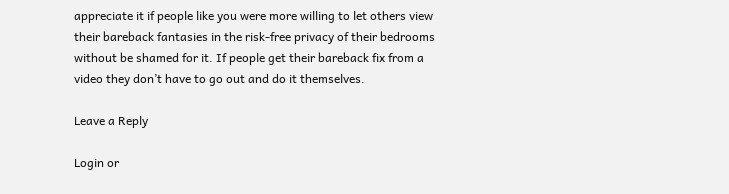appreciate it if people like you were more willing to let others view their bareback fantasies in the risk-free privacy of their bedrooms without be shamed for it. If people get their bareback fix from a video they don’t have to go out and do it themselves.

Leave a Reply

Login or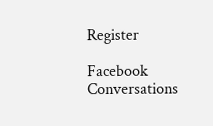Register

Facebook Conversations